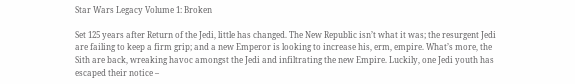Star Wars Legacy Volume 1: Broken

Set 125 years after Return of the Jedi, little has changed. The New Republic isn’t what it was; the resurgent Jedi are failing to keep a firm grip; and a new Emperor is looking to increase his, erm, empire. What’s more, the Sith are back, wreaking havoc amongst the Jedi and infiltrating the new Empire. Luckily, one Jedi youth has escaped their notice –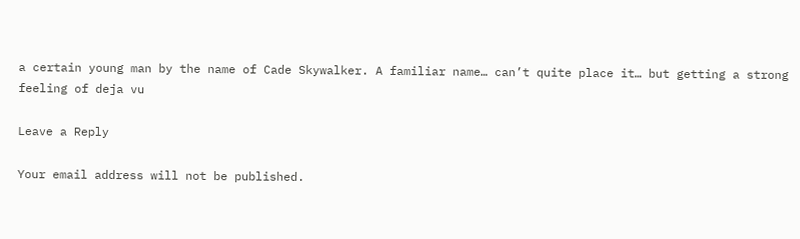a certain young man by the name of Cade Skywalker. A familiar name… can’t quite place it… but getting a strong feeling of deja vu

Leave a Reply

Your email address will not be published.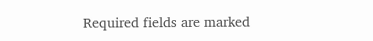Required fields are marked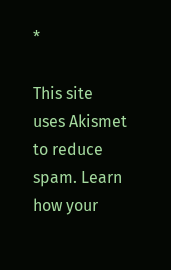*

This site uses Akismet to reduce spam. Learn how your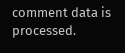comment data is processed.